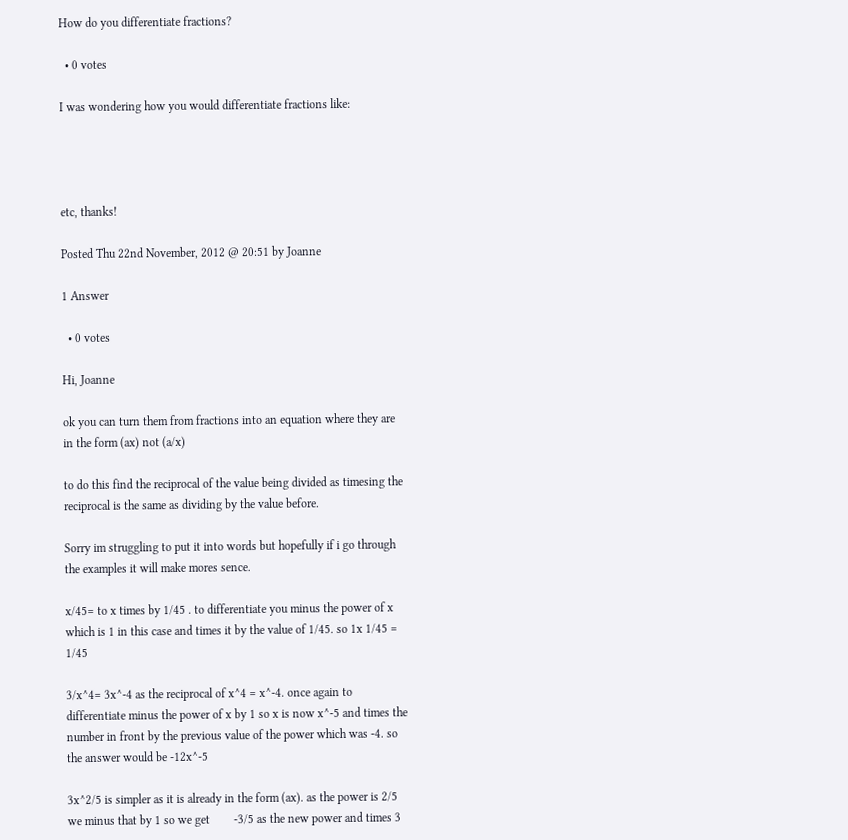How do you differentiate fractions?

  • 0 votes

I was wondering how you would differentiate fractions like:




etc, thanks!

Posted Thu 22nd November, 2012 @ 20:51 by Joanne

1 Answer

  • 0 votes

Hi, Joanne

ok you can turn them from fractions into an equation where they are in the form (ax) not (a/x)

to do this find the reciprocal of the value being divided as timesing the reciprocal is the same as dividing by the value before.

Sorry im struggling to put it into words but hopefully if i go through the examples it will make mores sence.

x/45= to x times by 1/45 . to differentiate you minus the power of x which is 1 in this case and times it by the value of 1/45. so 1x 1/45 = 1/45

3/x^4= 3x^-4 as the reciprocal of x^4 = x^-4. once again to differentiate minus the power of x by 1 so x is now x^-5 and times the number in front by the previous value of the power which was -4. so the answer would be -12x^-5

3x^2/5 is simpler as it is already in the form (ax). as the power is 2/5 we minus that by 1 so we get        -3/5 as the new power and times 3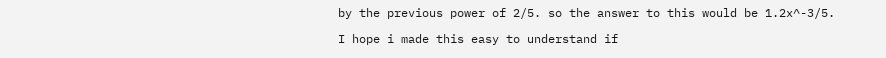by the previous power of 2/5. so the answer to this would be 1.2x^-3/5.

I hope i made this easy to understand if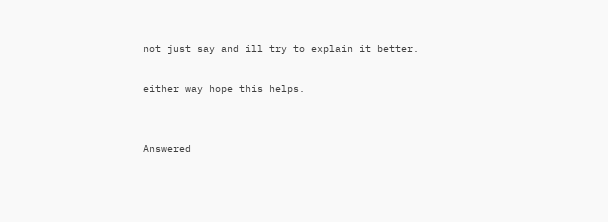not just say and ill try to explain it better.

either way hope this helps.


Answered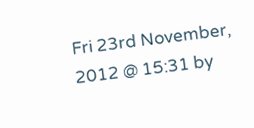Fri 23rd November, 2012 @ 15:31 by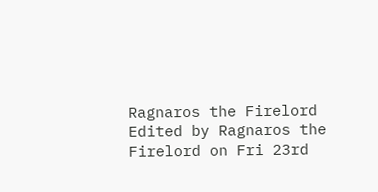Ragnaros the Firelord
Edited by Ragnaros the Firelord on Fri 23rd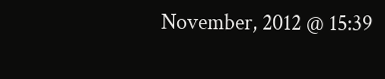November, 2012 @ 15:39